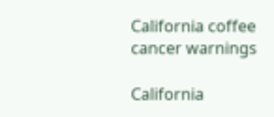California coffee cancer warnings

California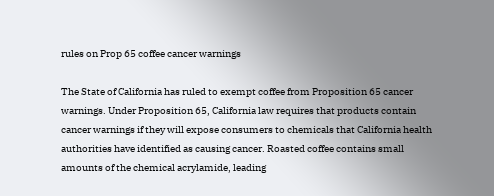rules on Prop 65 coffee cancer warnings

The State of California has ruled to exempt coffee from Proposition 65 cancer warnings. Under Proposition 65, California law requires that products contain cancer warnings if they will expose consumers to chemicals that California health authorities have identified as causing cancer. Roasted coffee contains small amounts of the chemical acrylamide, leading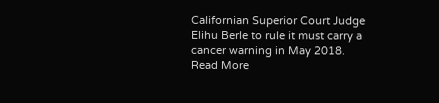Californian Superior Court Judge Elihu Berle to rule it must carry a cancer warning in May 2018.
Read More